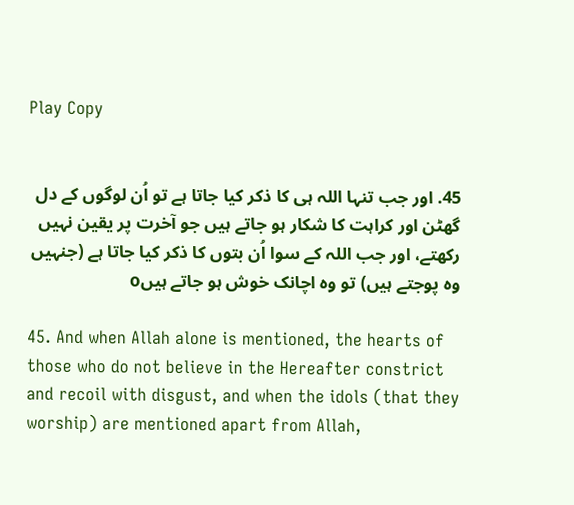Play Copy


45. اور جب تنہا اللہ ہی کا ذکر کیا جاتا ہے تو اُن لوگوں کے دل گھٹن اور کراہت کا شکار ہو جاتے ہیں جو آخرت پر یقین نہیں رکھتے، اور جب اللہ کے سوا اُن بتوں کا ذکر کیا جاتا ہے (جنہیں وہ پوجتے ہیں) تو وہ اچانک خوش ہو جاتے ہیںo

45. And when Allah alone is mentioned, the hearts of those who do not believe in the Hereafter constrict and recoil with disgust, and when the idols (that they worship) are mentioned apart from Allah,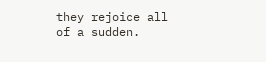they rejoice all of a sudden.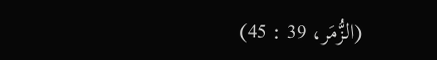(الزُّمَر، 39 : 45)